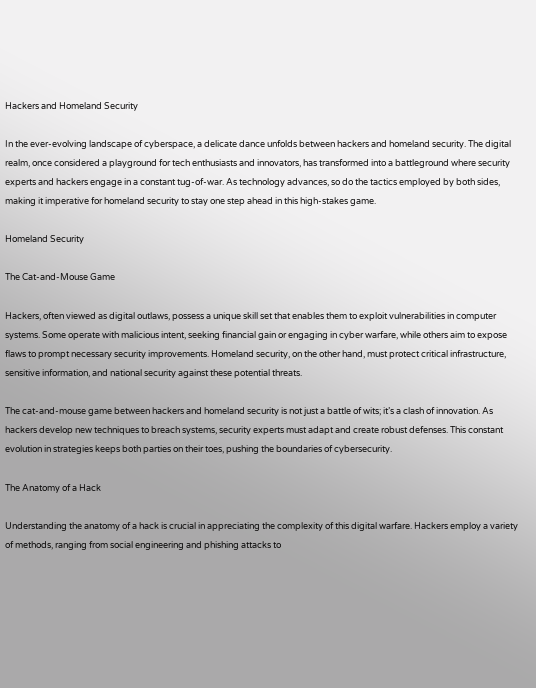Hackers and Homeland Security

In the ever-evolving landscape of cyberspace, a delicate dance unfolds between hackers and homeland security. The digital realm, once considered a playground for tech enthusiasts and innovators, has transformed into a battleground where security experts and hackers engage in a constant tug-of-war. As technology advances, so do the tactics employed by both sides, making it imperative for homeland security to stay one step ahead in this high-stakes game.

Homeland Security

The Cat-and-Mouse Game

Hackers, often viewed as digital outlaws, possess a unique skill set that enables them to exploit vulnerabilities in computer systems. Some operate with malicious intent, seeking financial gain or engaging in cyber warfare, while others aim to expose flaws to prompt necessary security improvements. Homeland security, on the other hand, must protect critical infrastructure, sensitive information, and national security against these potential threats.

The cat-and-mouse game between hackers and homeland security is not just a battle of wits; it’s a clash of innovation. As hackers develop new techniques to breach systems, security experts must adapt and create robust defenses. This constant evolution in strategies keeps both parties on their toes, pushing the boundaries of cybersecurity.

The Anatomy of a Hack

Understanding the anatomy of a hack is crucial in appreciating the complexity of this digital warfare. Hackers employ a variety of methods, ranging from social engineering and phishing attacks to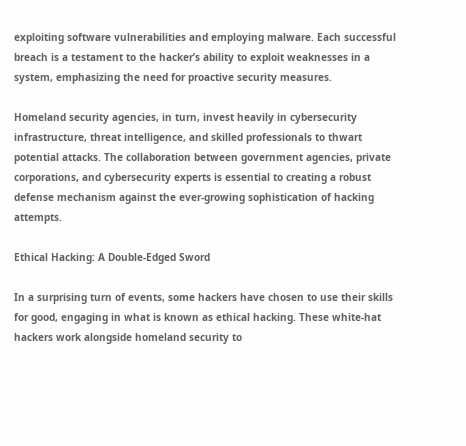exploiting software vulnerabilities and employing malware. Each successful breach is a testament to the hacker’s ability to exploit weaknesses in a system, emphasizing the need for proactive security measures.

Homeland security agencies, in turn, invest heavily in cybersecurity infrastructure, threat intelligence, and skilled professionals to thwart potential attacks. The collaboration between government agencies, private corporations, and cybersecurity experts is essential to creating a robust defense mechanism against the ever-growing sophistication of hacking attempts.

Ethical Hacking: A Double-Edged Sword

In a surprising turn of events, some hackers have chosen to use their skills for good, engaging in what is known as ethical hacking. These white-hat hackers work alongside homeland security to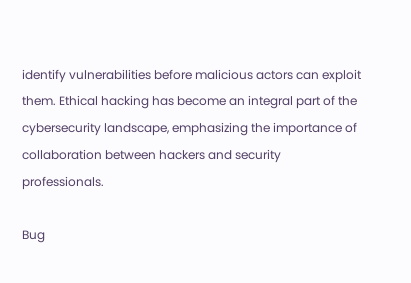identify vulnerabilities before malicious actors can exploit them. Ethical hacking has become an integral part of the cybersecurity landscape, emphasizing the importance of collaboration between hackers and security professionals.

Bug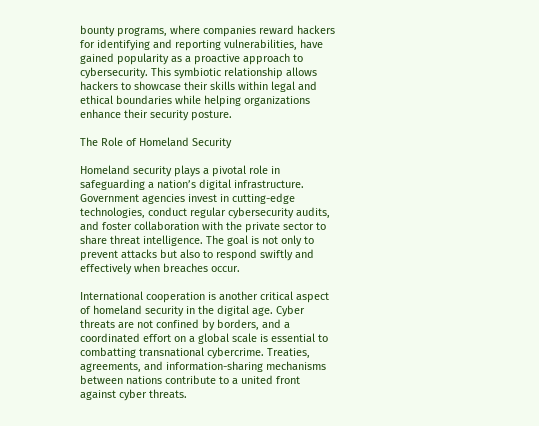bounty programs, where companies reward hackers for identifying and reporting vulnerabilities, have gained popularity as a proactive approach to cybersecurity. This symbiotic relationship allows hackers to showcase their skills within legal and ethical boundaries while helping organizations enhance their security posture.

The Role of Homeland Security

Homeland security plays a pivotal role in safeguarding a nation’s digital infrastructure. Government agencies invest in cutting-edge technologies, conduct regular cybersecurity audits, and foster collaboration with the private sector to share threat intelligence. The goal is not only to prevent attacks but also to respond swiftly and effectively when breaches occur.

International cooperation is another critical aspect of homeland security in the digital age. Cyber threats are not confined by borders, and a coordinated effort on a global scale is essential to combatting transnational cybercrime. Treaties, agreements, and information-sharing mechanisms between nations contribute to a united front against cyber threats.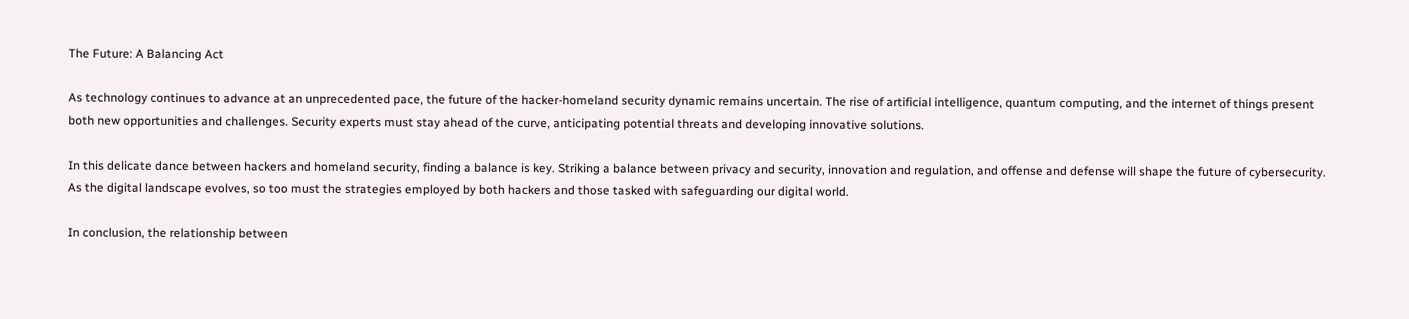The Future: A Balancing Act

As technology continues to advance at an unprecedented pace, the future of the hacker-homeland security dynamic remains uncertain. The rise of artificial intelligence, quantum computing, and the internet of things present both new opportunities and challenges. Security experts must stay ahead of the curve, anticipating potential threats and developing innovative solutions.

In this delicate dance between hackers and homeland security, finding a balance is key. Striking a balance between privacy and security, innovation and regulation, and offense and defense will shape the future of cybersecurity. As the digital landscape evolves, so too must the strategies employed by both hackers and those tasked with safeguarding our digital world.

In conclusion, the relationship between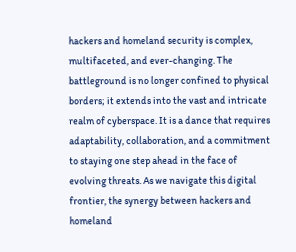hackers and homeland security is complex, multifaceted, and ever-changing. The battleground is no longer confined to physical borders; it extends into the vast and intricate realm of cyberspace. It is a dance that requires adaptability, collaboration, and a commitment to staying one step ahead in the face of evolving threats. As we navigate this digital frontier, the synergy between hackers and homeland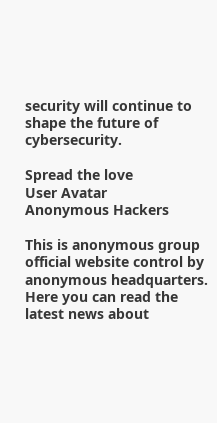security will continue to shape the future of cybersecurity.

Spread the love
User Avatar
Anonymous Hackers

This is anonymous group official website control by anonymous headquarters. Here you can read the latest news about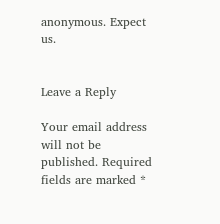anonymous. Expect us.


Leave a Reply

Your email address will not be published. Required fields are marked *